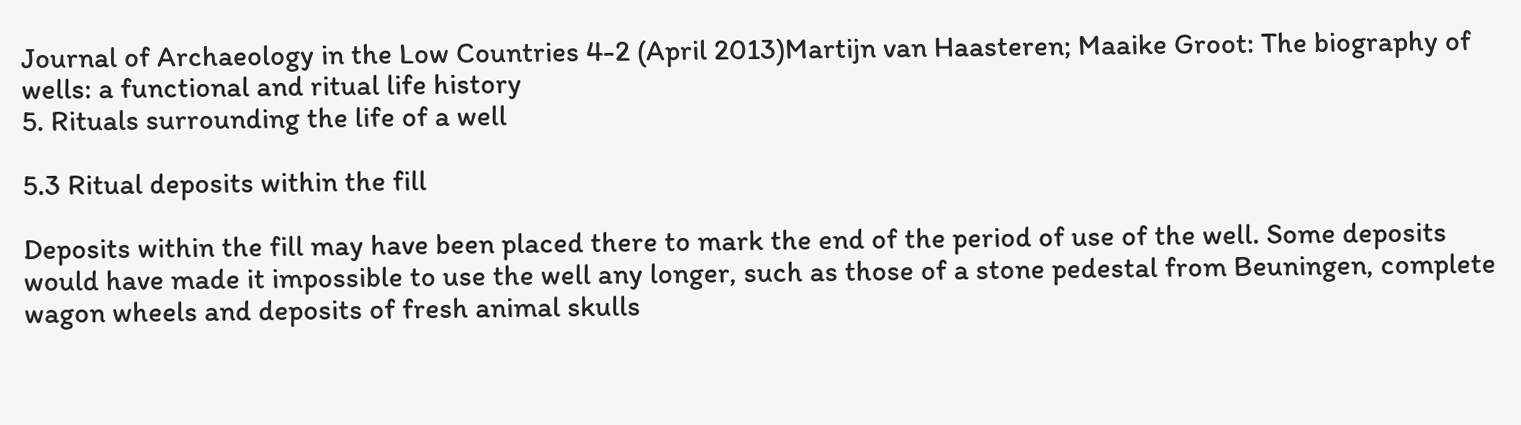Journal of Archaeology in the Low Countries 4-2 (April 2013)Martijn van Haasteren; Maaike Groot: The biography of wells: a functional and ritual life history
5. Rituals surrounding the life of a well

5.3 Ritual deposits within the fill

Deposits within the fill may have been placed there to mark the end of the period of use of the well. Some deposits would have made it impossible to use the well any longer, such as those of a stone pedestal from Beuningen, complete wagon wheels and deposits of fresh animal skulls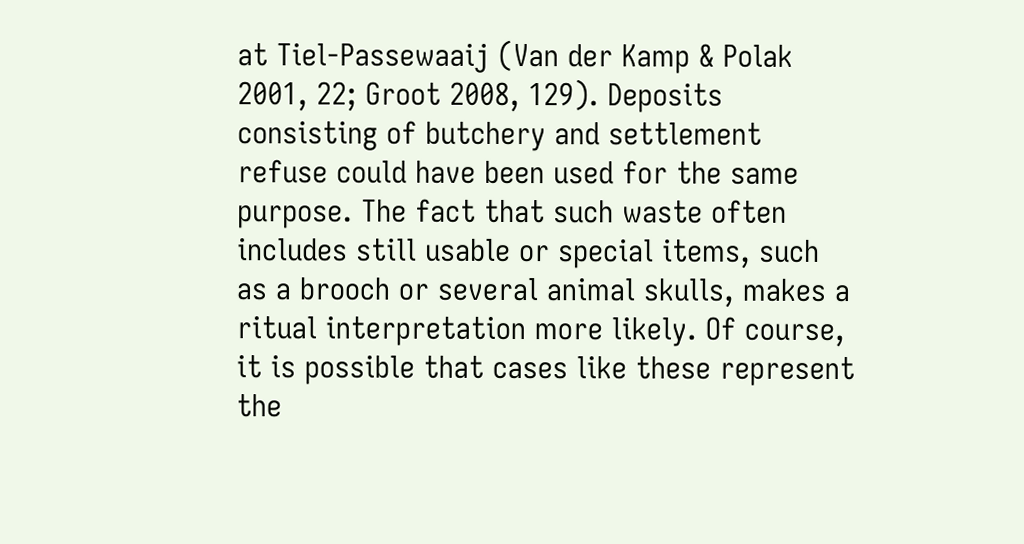at Tiel-Passewaaij (Van der Kamp & Polak 2001, 22; Groot 2008, 129). Deposits consisting of butchery and settlement refuse could have been used for the same purpose. The fact that such waste often includes still usable or special items, such as a brooch or several animal skulls, makes a ritual interpretation more likely. Of course, it is possible that cases like these represent the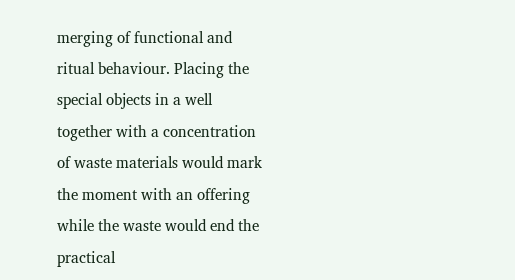merging of functional and ritual behaviour. Placing the special objects in a well together with a concentration of waste materials would mark the moment with an offering while the waste would end the practical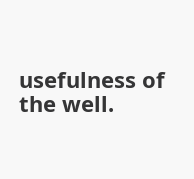usefulness of the well.